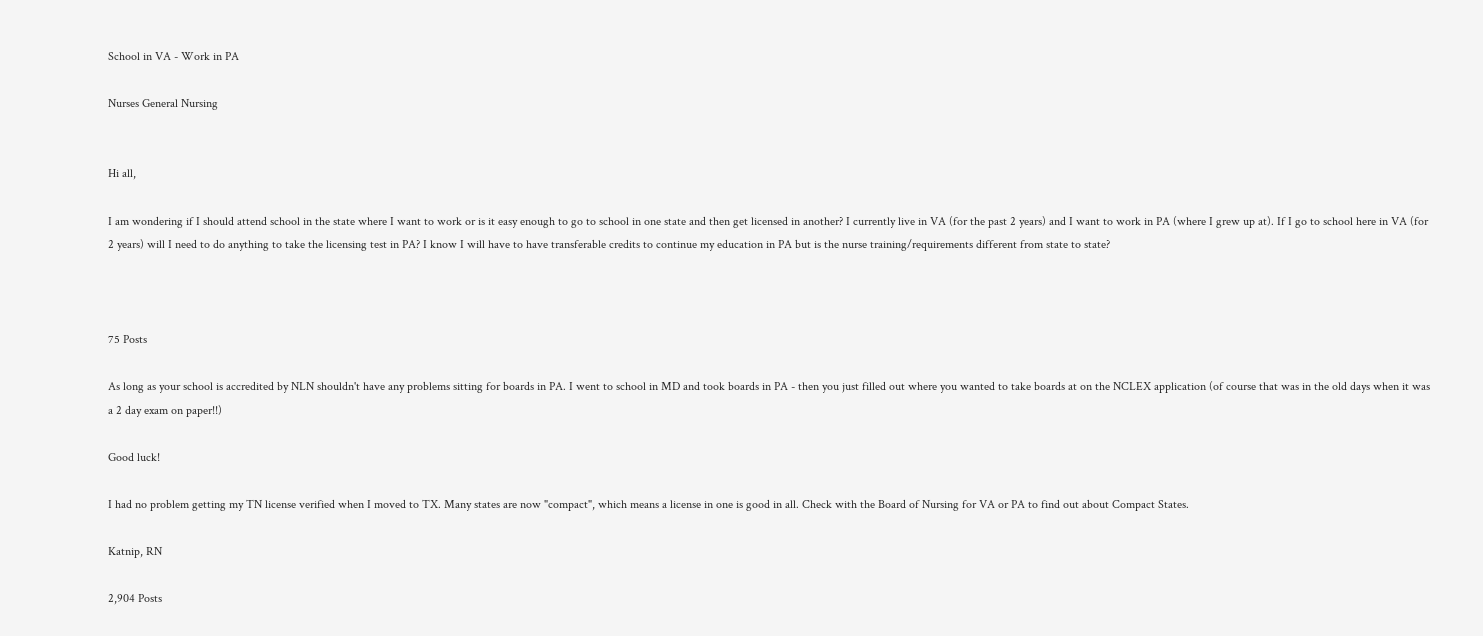School in VA - Work in PA

Nurses General Nursing


Hi all,

I am wondering if I should attend school in the state where I want to work or is it easy enough to go to school in one state and then get licensed in another? I currently live in VA (for the past 2 years) and I want to work in PA (where I grew up at). If I go to school here in VA (for 2 years) will I need to do anything to take the licensing test in PA? I know I will have to have transferable credits to continue my education in PA but is the nurse training/requirements different from state to state?



75 Posts

As long as your school is accredited by NLN shouldn't have any problems sitting for boards in PA. I went to school in MD and took boards in PA - then you just filled out where you wanted to take boards at on the NCLEX application (of course that was in the old days when it was a 2 day exam on paper!!)

Good luck!

I had no problem getting my TN license verified when I moved to TX. Many states are now "compact", which means a license in one is good in all. Check with the Board of Nursing for VA or PA to find out about Compact States.

Katnip, RN

2,904 Posts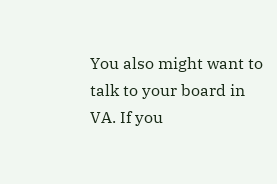You also might want to talk to your board in VA. If you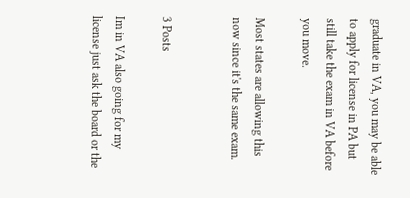graduate in VA, you may be able to apply for license in PA but still take the exam in VA before you move.

Most states are allowing this now since it's the same exam.


3 Posts

Im in VA also going for my license just ask the board or the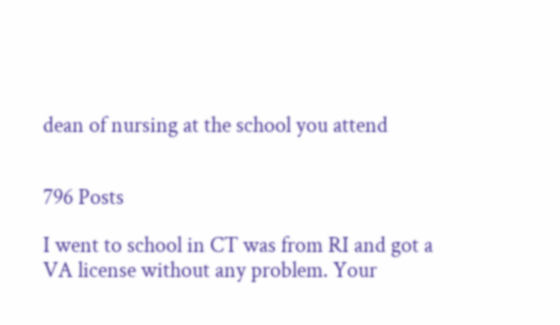dean of nursing at the school you attend


796 Posts

I went to school in CT was from RI and got a VA license without any problem. Your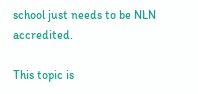school just needs to be NLN accredited.

This topic is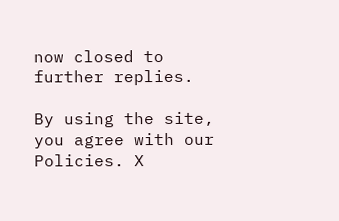now closed to further replies.

By using the site, you agree with our Policies. X